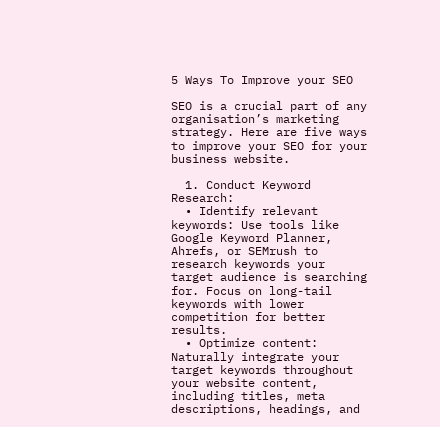5 Ways To Improve your SEO

SEO is a crucial part of any organisation’s marketing strategy. Here are five ways to improve your SEO for your business website.

  1. Conduct Keyword Research:
  • Identify relevant keywords: Use tools like Google Keyword Planner, Ahrefs, or SEMrush to research keywords your target audience is searching for. Focus on long-tail keywords with lower competition for better results.
  • Optimize content: Naturally integrate your target keywords throughout your website content, including titles, meta descriptions, headings, and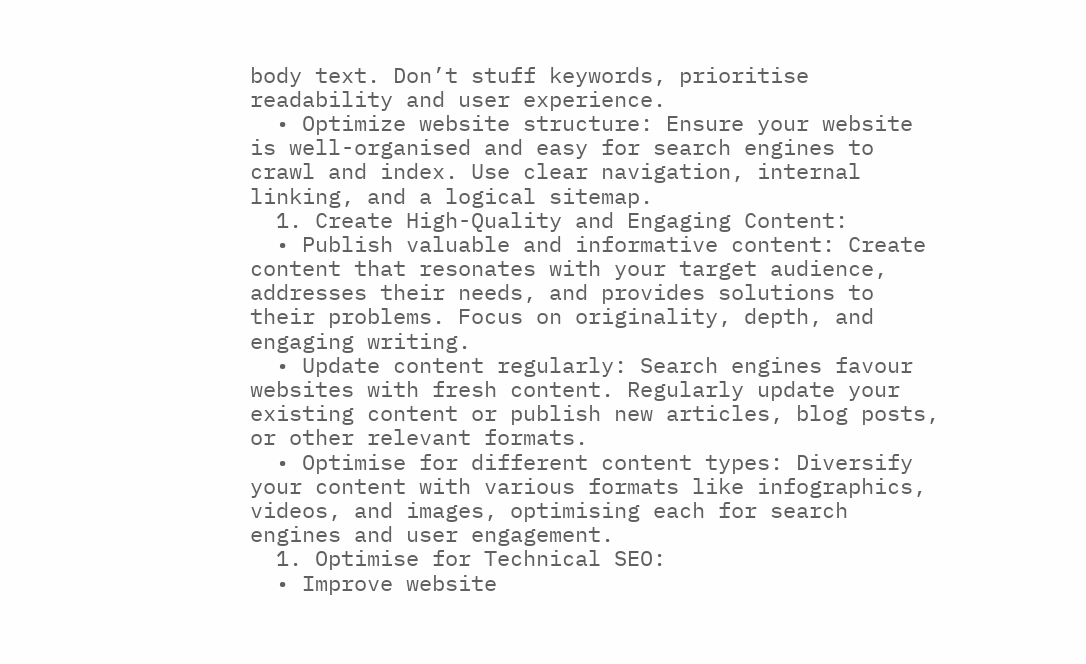body text. Don’t stuff keywords, prioritise readability and user experience.
  • Optimize website structure: Ensure your website is well-organised and easy for search engines to crawl and index. Use clear navigation, internal linking, and a logical sitemap.
  1. Create High-Quality and Engaging Content:
  • Publish valuable and informative content: Create content that resonates with your target audience, addresses their needs, and provides solutions to their problems. Focus on originality, depth, and engaging writing.
  • Update content regularly: Search engines favour websites with fresh content. Regularly update your existing content or publish new articles, blog posts, or other relevant formats.
  • Optimise for different content types: Diversify your content with various formats like infographics, videos, and images, optimising each for search engines and user engagement.
  1. Optimise for Technical SEO:
  • Improve website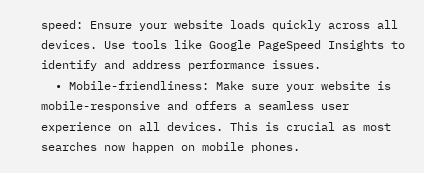speed: Ensure your website loads quickly across all devices. Use tools like Google PageSpeed Insights to identify and address performance issues.
  • Mobile-friendliness: Make sure your website is mobile-responsive and offers a seamless user experience on all devices. This is crucial as most searches now happen on mobile phones.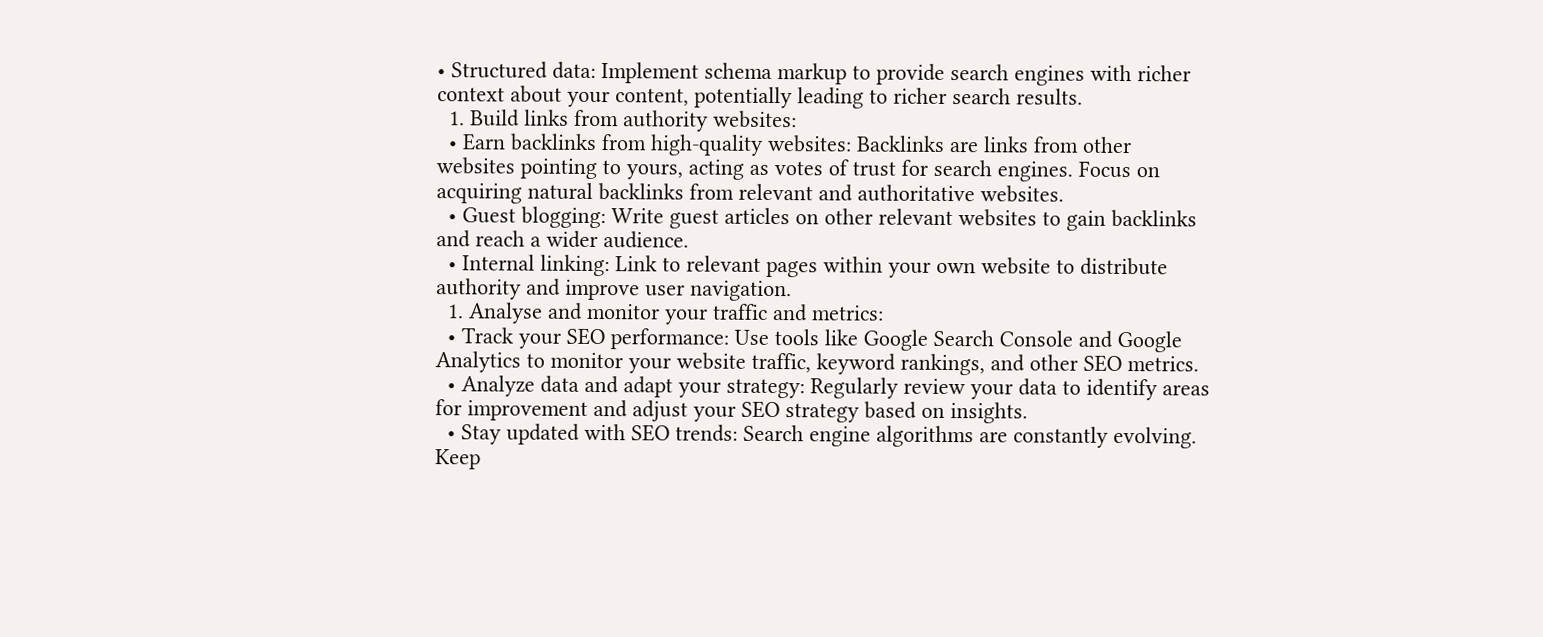• Structured data: Implement schema markup to provide search engines with richer context about your content, potentially leading to richer search results.
  1. Build links from authority websites:
  • Earn backlinks from high-quality websites: Backlinks are links from other websites pointing to yours, acting as votes of trust for search engines. Focus on acquiring natural backlinks from relevant and authoritative websites.
  • Guest blogging: Write guest articles on other relevant websites to gain backlinks and reach a wider audience.
  • Internal linking: Link to relevant pages within your own website to distribute authority and improve user navigation.
  1. Analyse and monitor your traffic and metrics:
  • Track your SEO performance: Use tools like Google Search Console and Google Analytics to monitor your website traffic, keyword rankings, and other SEO metrics.
  • Analyze data and adapt your strategy: Regularly review your data to identify areas for improvement and adjust your SEO strategy based on insights.
  • Stay updated with SEO trends: Search engine algorithms are constantly evolving. Keep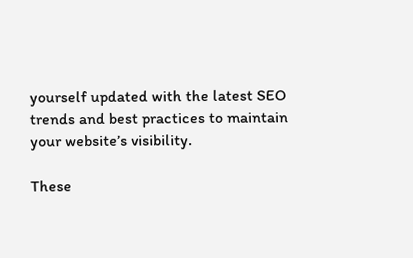yourself updated with the latest SEO trends and best practices to maintain your website’s visibility.

These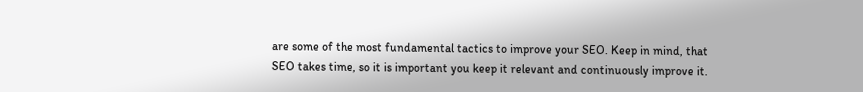are some of the most fundamental tactics to improve your SEO. Keep in mind, that SEO takes time, so it is important you keep it relevant and continuously improve it.